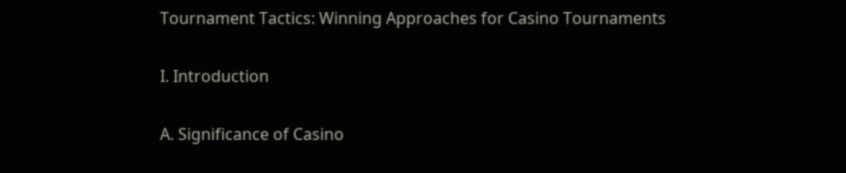Tournament Tactics: Winning Approaches for Casino Tournaments

I. Introduction

A. Significance of Casino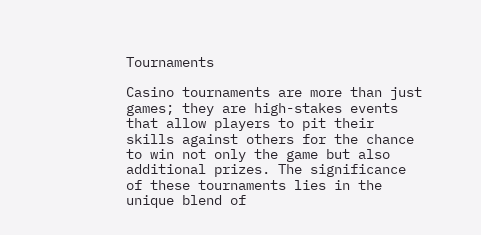Tournaments

Casino tournaments are more than just games; they are high-stakes events that allow players to pit their skills against others for the chance to win not only the game but also additional prizes. The significance of these tournaments lies in the unique blend of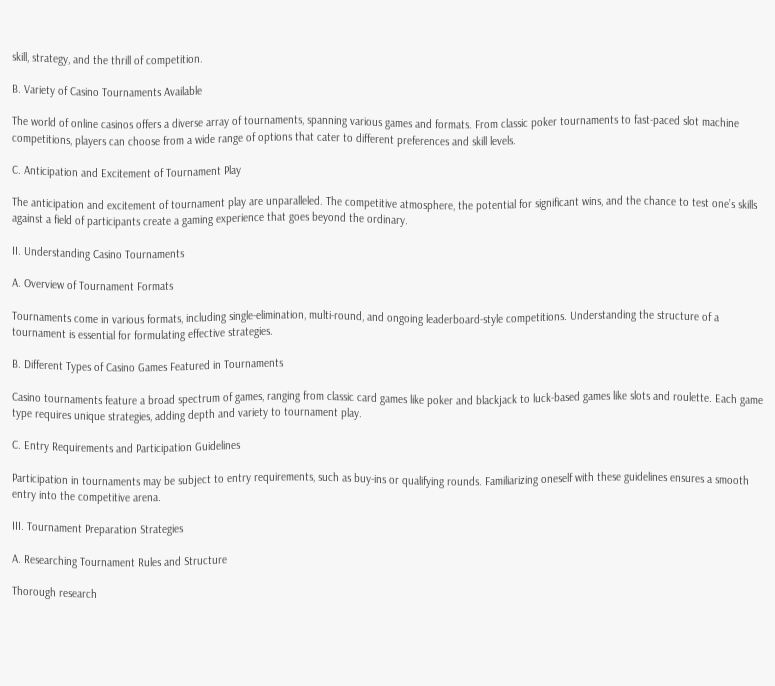skill, strategy, and the thrill of competition.

B. Variety of Casino Tournaments Available

The world of online casinos offers a diverse array of tournaments, spanning various games and formats. From classic poker tournaments to fast-paced slot machine competitions, players can choose from a wide range of options that cater to different preferences and skill levels.

C. Anticipation and Excitement of Tournament Play

The anticipation and excitement of tournament play are unparalleled. The competitive atmosphere, the potential for significant wins, and the chance to test one’s skills against a field of participants create a gaming experience that goes beyond the ordinary.

II. Understanding Casino Tournaments

A. Overview of Tournament Formats

Tournaments come in various formats, including single-elimination, multi-round, and ongoing leaderboard-style competitions. Understanding the structure of a tournament is essential for formulating effective strategies.

B. Different Types of Casino Games Featured in Tournaments

Casino tournaments feature a broad spectrum of games, ranging from classic card games like poker and blackjack to luck-based games like slots and roulette. Each game type requires unique strategies, adding depth and variety to tournament play.

C. Entry Requirements and Participation Guidelines

Participation in tournaments may be subject to entry requirements, such as buy-ins or qualifying rounds. Familiarizing oneself with these guidelines ensures a smooth entry into the competitive arena.

III. Tournament Preparation Strategies

A. Researching Tournament Rules and Structure

Thorough research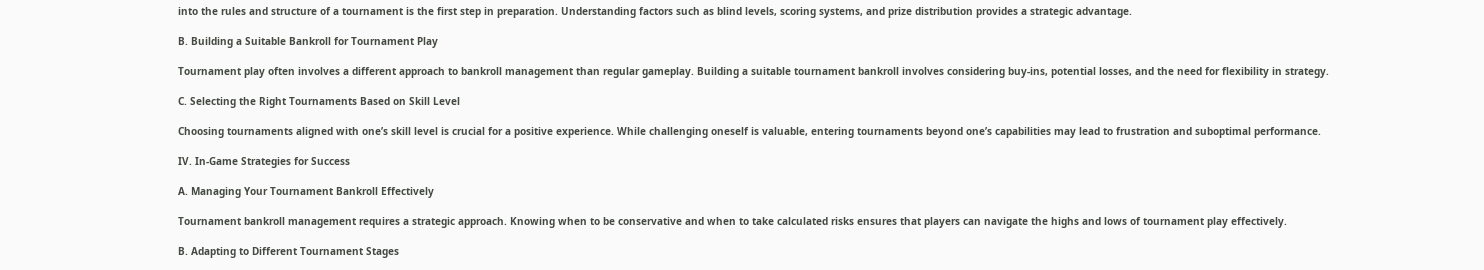into the rules and structure of a tournament is the first step in preparation. Understanding factors such as blind levels, scoring systems, and prize distribution provides a strategic advantage.

B. Building a Suitable Bankroll for Tournament Play

Tournament play often involves a different approach to bankroll management than regular gameplay. Building a suitable tournament bankroll involves considering buy-ins, potential losses, and the need for flexibility in strategy.

C. Selecting the Right Tournaments Based on Skill Level

Choosing tournaments aligned with one’s skill level is crucial for a positive experience. While challenging oneself is valuable, entering tournaments beyond one’s capabilities may lead to frustration and suboptimal performance.

IV. In-Game Strategies for Success

A. Managing Your Tournament Bankroll Effectively

Tournament bankroll management requires a strategic approach. Knowing when to be conservative and when to take calculated risks ensures that players can navigate the highs and lows of tournament play effectively.

B. Adapting to Different Tournament Stages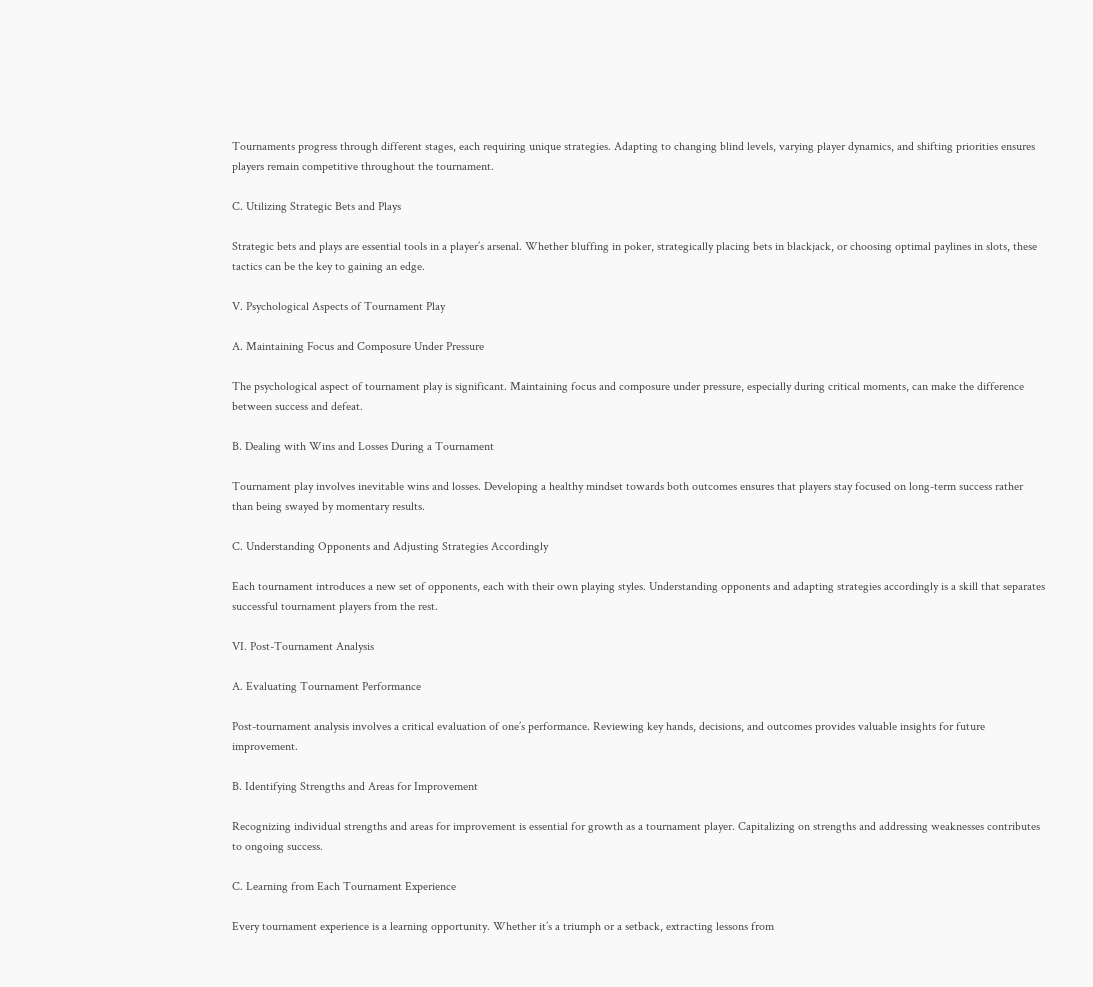Tournaments progress through different stages, each requiring unique strategies. Adapting to changing blind levels, varying player dynamics, and shifting priorities ensures players remain competitive throughout the tournament.

C. Utilizing Strategic Bets and Plays

Strategic bets and plays are essential tools in a player’s arsenal. Whether bluffing in poker, strategically placing bets in blackjack, or choosing optimal paylines in slots, these tactics can be the key to gaining an edge.

V. Psychological Aspects of Tournament Play

A. Maintaining Focus and Composure Under Pressure

The psychological aspect of tournament play is significant. Maintaining focus and composure under pressure, especially during critical moments, can make the difference between success and defeat.

B. Dealing with Wins and Losses During a Tournament

Tournament play involves inevitable wins and losses. Developing a healthy mindset towards both outcomes ensures that players stay focused on long-term success rather than being swayed by momentary results.

C. Understanding Opponents and Adjusting Strategies Accordingly

Each tournament introduces a new set of opponents, each with their own playing styles. Understanding opponents and adapting strategies accordingly is a skill that separates successful tournament players from the rest.

VI. Post-Tournament Analysis

A. Evaluating Tournament Performance

Post-tournament analysis involves a critical evaluation of one’s performance. Reviewing key hands, decisions, and outcomes provides valuable insights for future improvement.

B. Identifying Strengths and Areas for Improvement

Recognizing individual strengths and areas for improvement is essential for growth as a tournament player. Capitalizing on strengths and addressing weaknesses contributes to ongoing success.

C. Learning from Each Tournament Experience

Every tournament experience is a learning opportunity. Whether it’s a triumph or a setback, extracting lessons from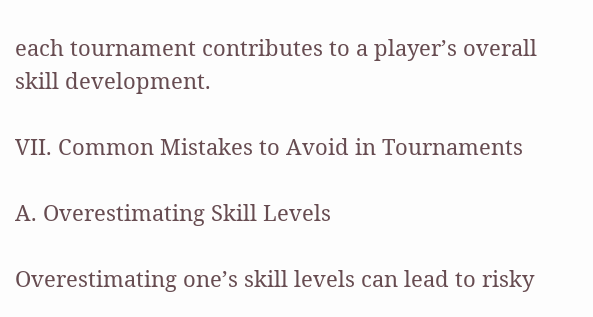each tournament contributes to a player’s overall skill development.

VII. Common Mistakes to Avoid in Tournaments

A. Overestimating Skill Levels

Overestimating one’s skill levels can lead to risky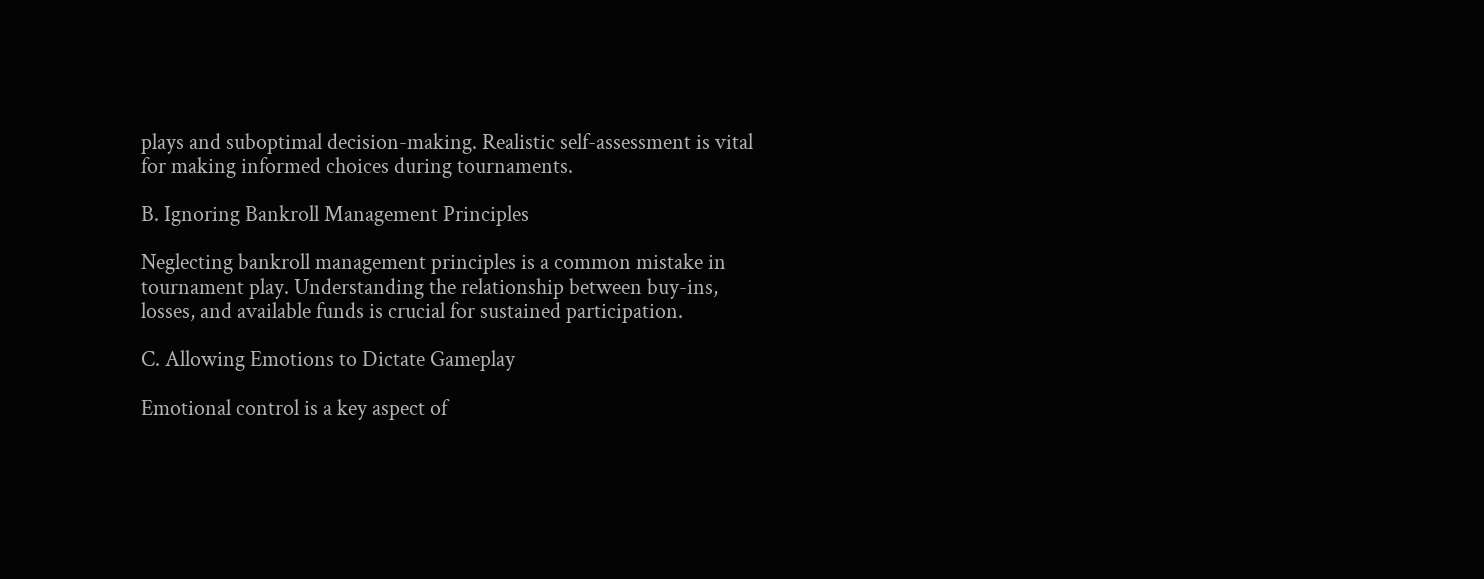plays and suboptimal decision-making. Realistic self-assessment is vital for making informed choices during tournaments.

B. Ignoring Bankroll Management Principles

Neglecting bankroll management principles is a common mistake in tournament play. Understanding the relationship between buy-ins, losses, and available funds is crucial for sustained participation.

C. Allowing Emotions to Dictate Gameplay

Emotional control is a key aspect of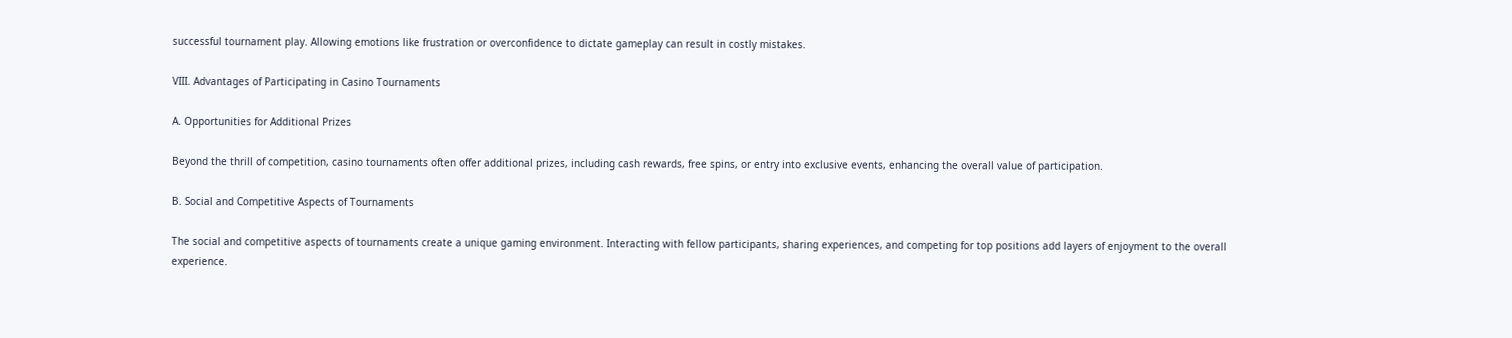successful tournament play. Allowing emotions like frustration or overconfidence to dictate gameplay can result in costly mistakes.

VIII. Advantages of Participating in Casino Tournaments

A. Opportunities for Additional Prizes

Beyond the thrill of competition, casino tournaments often offer additional prizes, including cash rewards, free spins, or entry into exclusive events, enhancing the overall value of participation.

B. Social and Competitive Aspects of Tournaments

The social and competitive aspects of tournaments create a unique gaming environment. Interacting with fellow participants, sharing experiences, and competing for top positions add layers of enjoyment to the overall experience.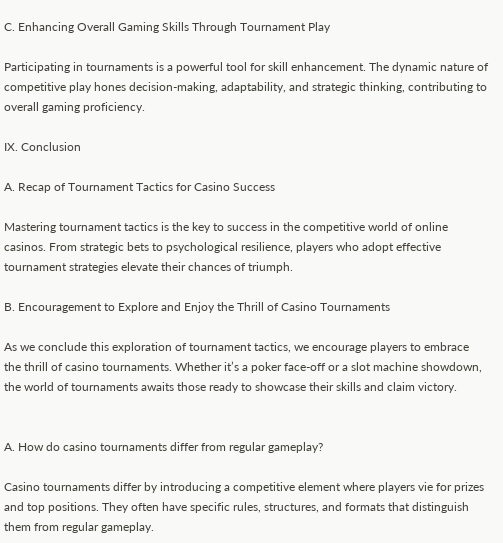C. Enhancing Overall Gaming Skills Through Tournament Play

Participating in tournaments is a powerful tool for skill enhancement. The dynamic nature of competitive play hones decision-making, adaptability, and strategic thinking, contributing to overall gaming proficiency.

IX. Conclusion

A. Recap of Tournament Tactics for Casino Success

Mastering tournament tactics is the key to success in the competitive world of online casinos. From strategic bets to psychological resilience, players who adopt effective tournament strategies elevate their chances of triumph.

B. Encouragement to Explore and Enjoy the Thrill of Casino Tournaments

As we conclude this exploration of tournament tactics, we encourage players to embrace the thrill of casino tournaments. Whether it’s a poker face-off or a slot machine showdown, the world of tournaments awaits those ready to showcase their skills and claim victory.


A. How do casino tournaments differ from regular gameplay?

Casino tournaments differ by introducing a competitive element where players vie for prizes and top positions. They often have specific rules, structures, and formats that distinguish them from regular gameplay.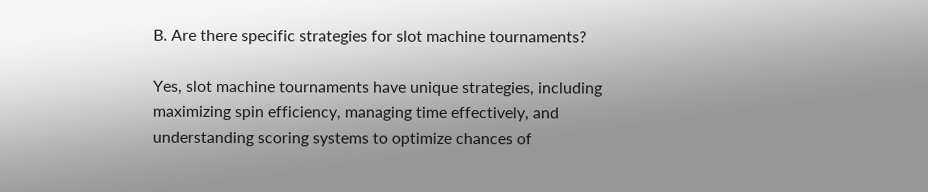B. Are there specific strategies for slot machine tournaments?

Yes, slot machine tournaments have unique strategies, including maximizing spin efficiency, managing time effectively, and understanding scoring systems to optimize chances of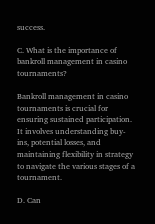success.

C. What is the importance of bankroll management in casino tournaments?

Bankroll management in casino tournaments is crucial for ensuring sustained participation. It involves understanding buy-ins, potential losses, and maintaining flexibility in strategy to navigate the various stages of a tournament.

D. Can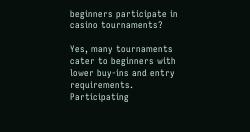beginners participate in casino tournaments?

Yes, many tournaments cater to beginners with lower buy-ins and entry requirements. Participating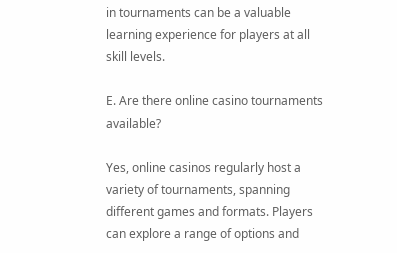in tournaments can be a valuable learning experience for players at all skill levels.

E. Are there online casino tournaments available?

Yes, online casinos regularly host a variety of tournaments, spanning different games and formats. Players can explore a range of options and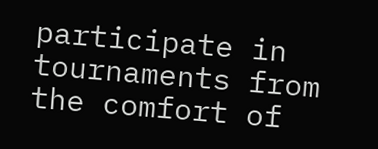participate in tournaments from the comfort of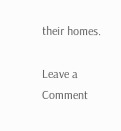their homes.

Leave a Comment